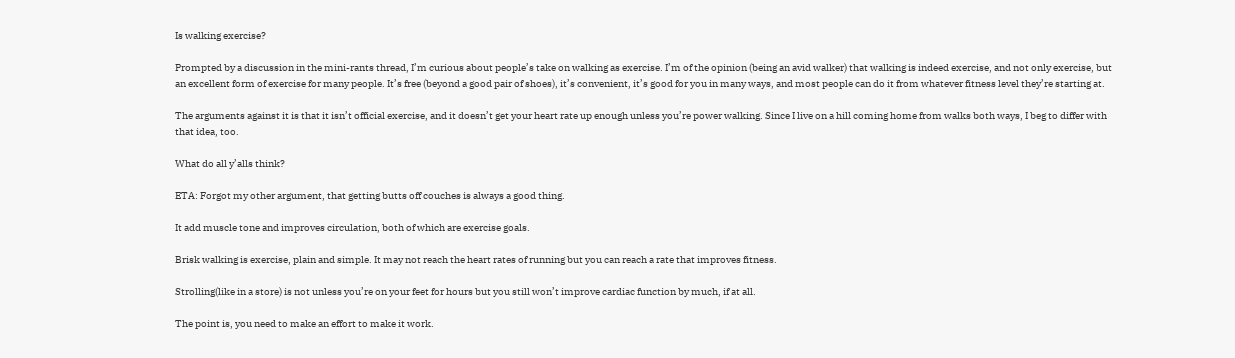Is walking exercise?

Prompted by a discussion in the mini-rants thread, I’m curious about people’s take on walking as exercise. I’m of the opinion (being an avid walker) that walking is indeed exercise, and not only exercise, but an excellent form of exercise for many people. It’s free (beyond a good pair of shoes), it’s convenient, it’s good for you in many ways, and most people can do it from whatever fitness level they’re starting at.

The arguments against it is that it isn’t official exercise, and it doesn’t get your heart rate up enough unless you’re power walking. Since I live on a hill coming home from walks both ways, I beg to differ with that idea, too.

What do all y’alls think?

ETA: Forgot my other argument, that getting butts off couches is always a good thing.

It add muscle tone and improves circulation, both of which are exercise goals.

Brisk walking is exercise, plain and simple. It may not reach the heart rates of running but you can reach a rate that improves fitness.

Strolling(like in a store) is not unless you’re on your feet for hours but you still won’t improve cardiac function by much, if at all.

The point is, you need to make an effort to make it work.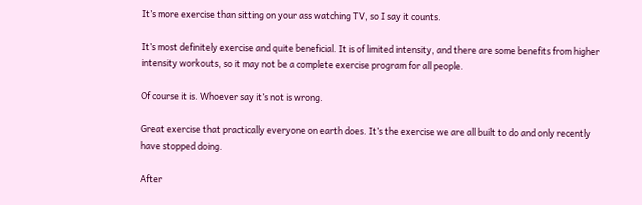It’s more exercise than sitting on your ass watching TV, so I say it counts.

It’s most definitely exercise and quite beneficial. It is of limited intensity, and there are some benefits from higher intensity workouts, so it may not be a complete exercise program for all people.

Of course it is. Whoever say it’s not is wrong.

Great exercise that practically everyone on earth does. It’s the exercise we are all built to do and only recently have stopped doing.

After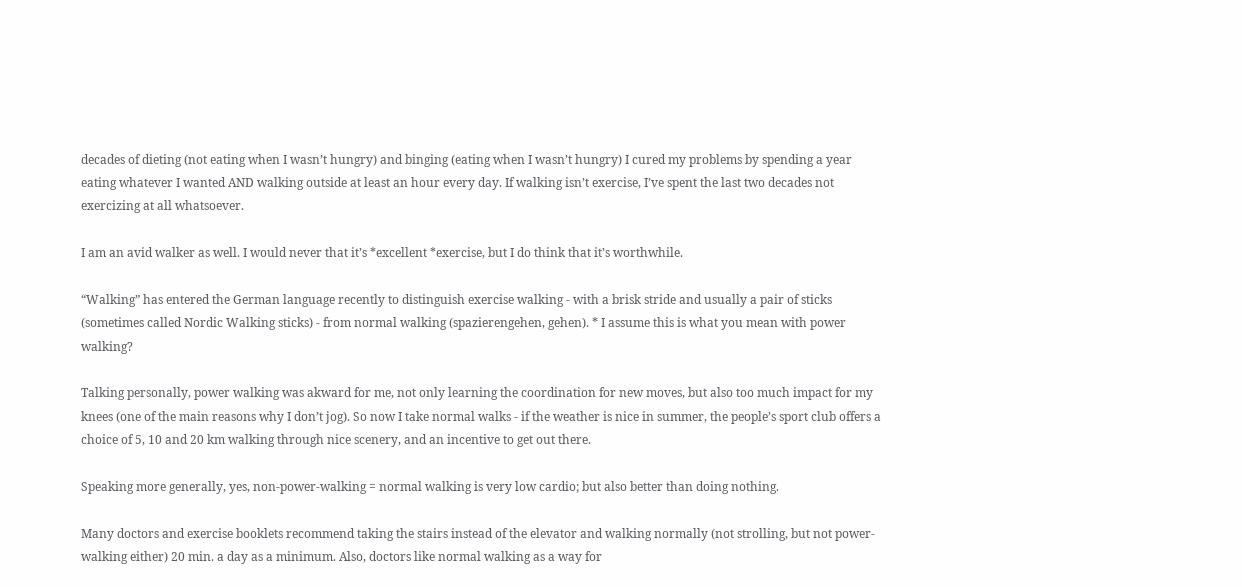decades of dieting (not eating when I wasn’t hungry) and binging (eating when I wasn’t hungry) I cured my problems by spending a year eating whatever I wanted AND walking outside at least an hour every day. If walking isn’t exercise, I’ve spent the last two decades not exercizing at all whatsoever.

I am an avid walker as well. I would never that it’s *excellent *exercise, but I do think that it’s worthwhile.

“Walking” has entered the German language recently to distinguish exercise walking - with a brisk stride and usually a pair of sticks (sometimes called Nordic Walking sticks) - from normal walking (spazierengehen, gehen). * I assume this is what you mean with power walking?

Talking personally, power walking was akward for me, not only learning the coordination for new moves, but also too much impact for my knees (one of the main reasons why I don’t jog). So now I take normal walks - if the weather is nice in summer, the people’s sport club offers a choice of 5, 10 and 20 km walking through nice scenery, and an incentive to get out there.

Speaking more generally, yes, non-power-walking = normal walking is very low cardio; but also better than doing nothing.

Many doctors and exercise booklets recommend taking the stairs instead of the elevator and walking normally (not strolling, but not power-walking either) 20 min. a day as a minimum. Also, doctors like normal walking as a way for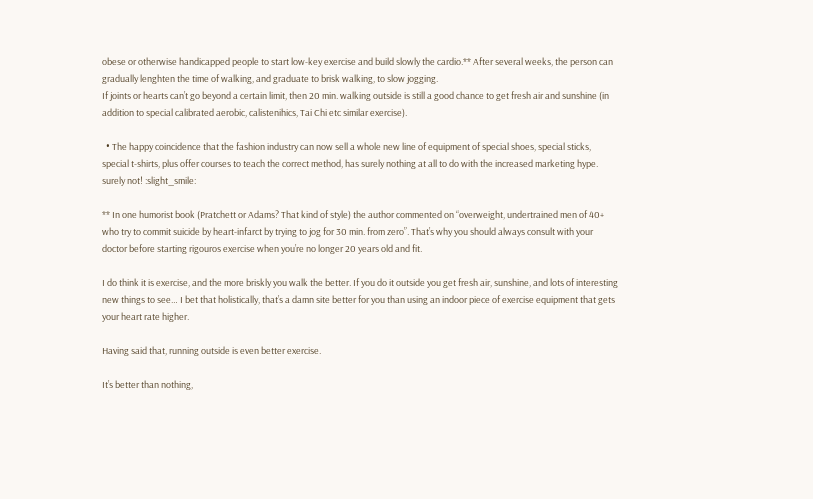obese or otherwise handicapped people to start low-key exercise and build slowly the cardio.** After several weeks, the person can gradually lenghten the time of walking, and graduate to brisk walking, to slow jogging.
If joints or hearts can’t go beyond a certain limit, then 20 min. walking outside is still a good chance to get fresh air and sunshine (in addition to special calibrated aerobic, calistenihics, Tai Chi etc similar exercise).

  • The happy coincidence that the fashion industry can now sell a whole new line of equipment of special shoes, special sticks, special t-shirts, plus offer courses to teach the correct method, has surely nothing at all to do with the increased marketing hype. surely not! :slight_smile:

** In one humorist book (Pratchett or Adams? That kind of style) the author commented on “overweight, undertrained men of 40+ who try to commit suicide by heart-infarct by trying to jog for 30 min. from zero”. That’s why you should always consult with your doctor before starting rigouros exercise when you’re no longer 20 years old and fit.

I do think it is exercise, and the more briskly you walk the better. If you do it outside you get fresh air, sunshine, and lots of interesting new things to see… I bet that holistically, that’s a damn site better for you than using an indoor piece of exercise equipment that gets your heart rate higher.

Having said that, running outside is even better exercise.

It’s better than nothing,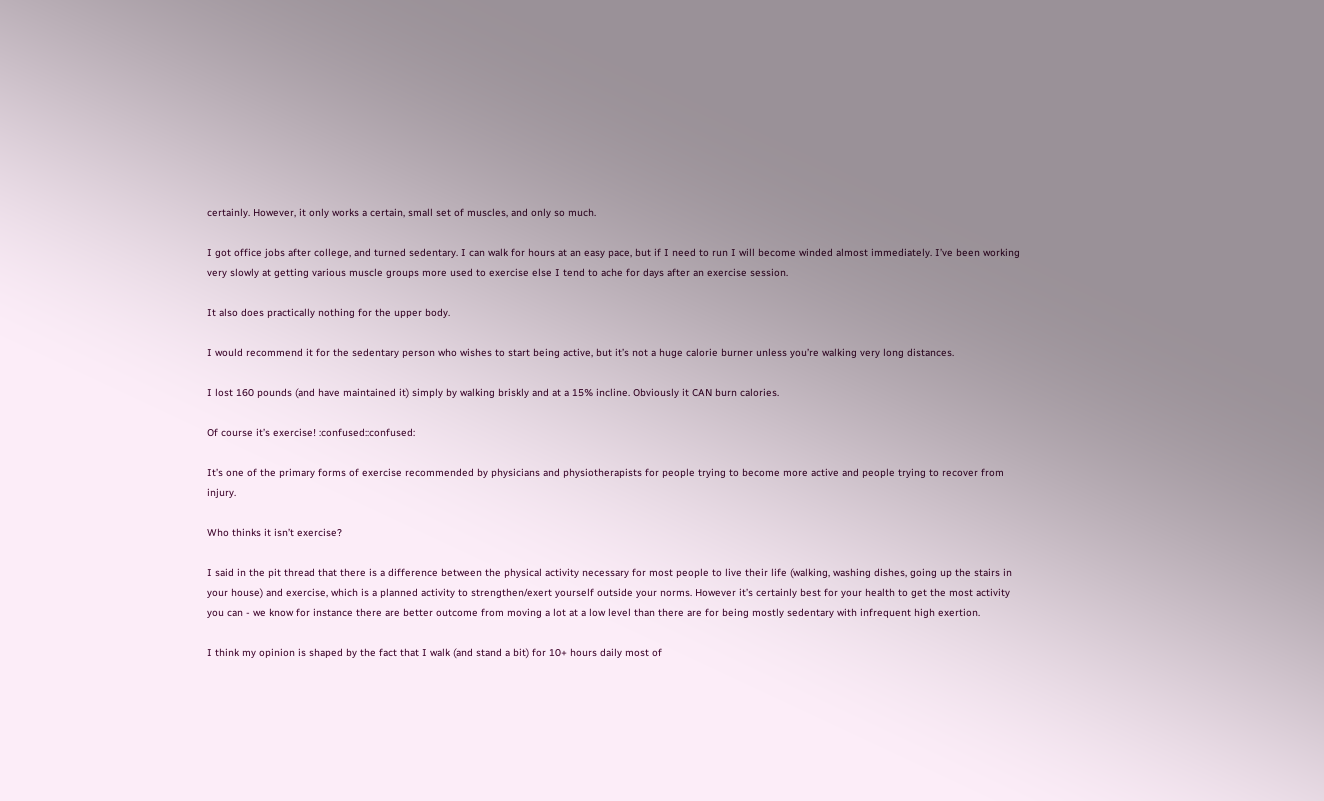certainly. However, it only works a certain, small set of muscles, and only so much.

I got office jobs after college, and turned sedentary. I can walk for hours at an easy pace, but if I need to run I will become winded almost immediately. I’ve been working very slowly at getting various muscle groups more used to exercise else I tend to ache for days after an exercise session.

It also does practically nothing for the upper body.

I would recommend it for the sedentary person who wishes to start being active, but it’s not a huge calorie burner unless you’re walking very long distances.

I lost 160 pounds (and have maintained it) simply by walking briskly and at a 15% incline. Obviously it CAN burn calories.

Of course it’s exercise! :confused::confused:

It’s one of the primary forms of exercise recommended by physicians and physiotherapists for people trying to become more active and people trying to recover from injury.

Who thinks it isn’t exercise?

I said in the pit thread that there is a difference between the physical activity necessary for most people to live their life (walking, washing dishes, going up the stairs in your house) and exercise, which is a planned activity to strengthen/exert yourself outside your norms. However it’s certainly best for your health to get the most activity you can - we know for instance there are better outcome from moving a lot at a low level than there are for being mostly sedentary with infrequent high exertion.

I think my opinion is shaped by the fact that I walk (and stand a bit) for 10+ hours daily most of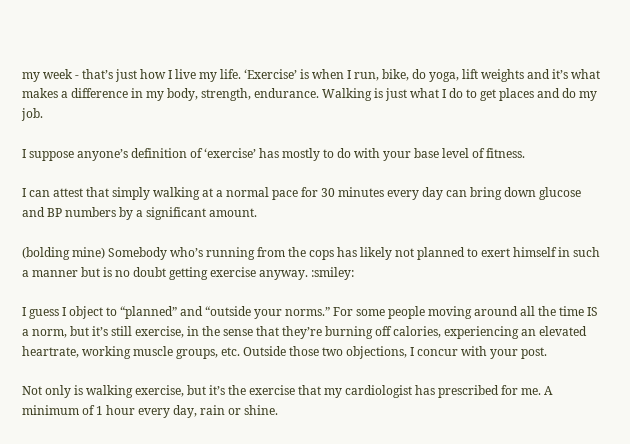my week - that’s just how I live my life. ‘Exercise’ is when I run, bike, do yoga, lift weights and it’s what makes a difference in my body, strength, endurance. Walking is just what I do to get places and do my job.

I suppose anyone’s definition of ‘exercise’ has mostly to do with your base level of fitness.

I can attest that simply walking at a normal pace for 30 minutes every day can bring down glucose and BP numbers by a significant amount.

(bolding mine) Somebody who’s running from the cops has likely not planned to exert himself in such a manner but is no doubt getting exercise anyway. :smiley:

I guess I object to “planned” and “outside your norms.” For some people moving around all the time IS a norm, but it’s still exercise, in the sense that they’re burning off calories, experiencing an elevated heartrate, working muscle groups, etc. Outside those two objections, I concur with your post.

Not only is walking exercise, but it’s the exercise that my cardiologist has prescribed for me. A minimum of 1 hour every day, rain or shine.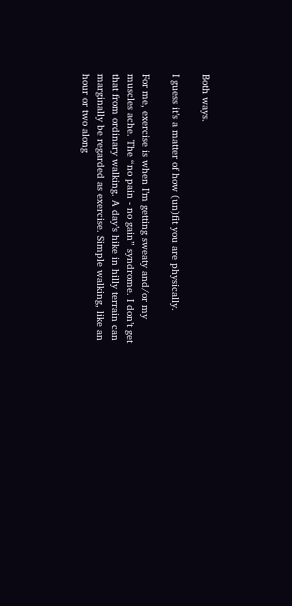Both ways.

I guess it’s a matter of how (un)fit you are physically.

For me, exercise is when I’m getting sweaty and/or my muscles ache. The “no pain - no gain” syndrome. I don’t get that from ordinary walking. A day’s hike in hilly terrain can marginally be regarded as exercise. Simple walking, like an hour or two along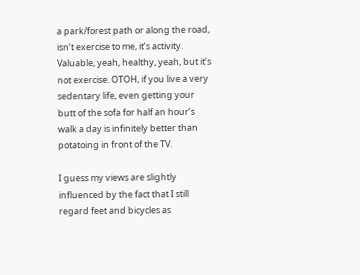a park/forest path or along the road, isn’t exercise to me, it’s activity. Valuable, yeah, healthy, yeah, but it’s not exercise. OTOH, if you live a very sedentary life, even getting your butt of the sofa for half an hour’s walk a day is infinitely better than potatoing in front of the TV.

I guess my views are slightly influenced by the fact that I still regard feet and bicycles as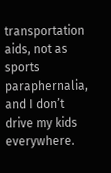transportation aids, not as sports paraphernalia, and I don’t drive my kids everywhere.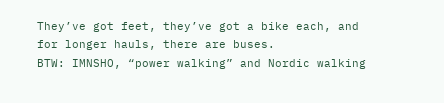They’ve got feet, they’ve got a bike each, and for longer hauls, there are buses.
BTW: IMNSHO, “power walking” and Nordic walking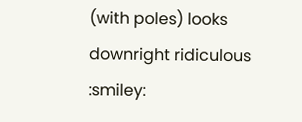(with poles) looks downright ridiculous :smiley: